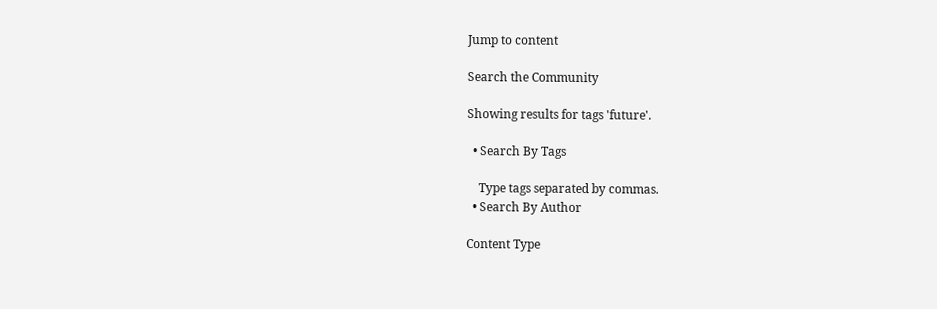Jump to content

Search the Community

Showing results for tags 'future'.

  • Search By Tags

    Type tags separated by commas.
  • Search By Author

Content Type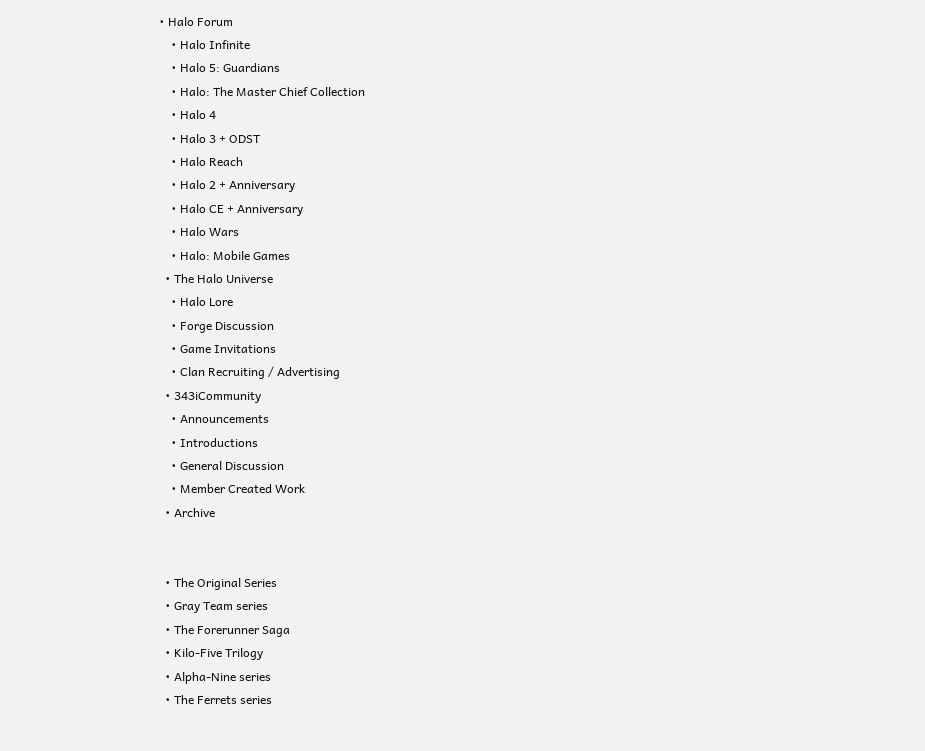• Halo Forum
    • Halo Infinite
    • Halo 5: Guardians
    • Halo: The Master Chief Collection
    • Halo 4
    • Halo 3 + ODST
    • Halo Reach
    • Halo 2 + Anniversary
    • Halo CE + Anniversary
    • Halo Wars
    • Halo: Mobile Games
  • The Halo Universe
    • Halo Lore
    • Forge Discussion
    • Game Invitations
    • Clan Recruiting / Advertising
  • 343iCommunity
    • Announcements
    • Introductions
    • General Discussion
    • Member Created Work
  • Archive


  • The Original Series
  • Gray Team series
  • The Forerunner Saga
  • Kilo-Five Trilogy
  • Alpha-Nine series
  • The Ferrets series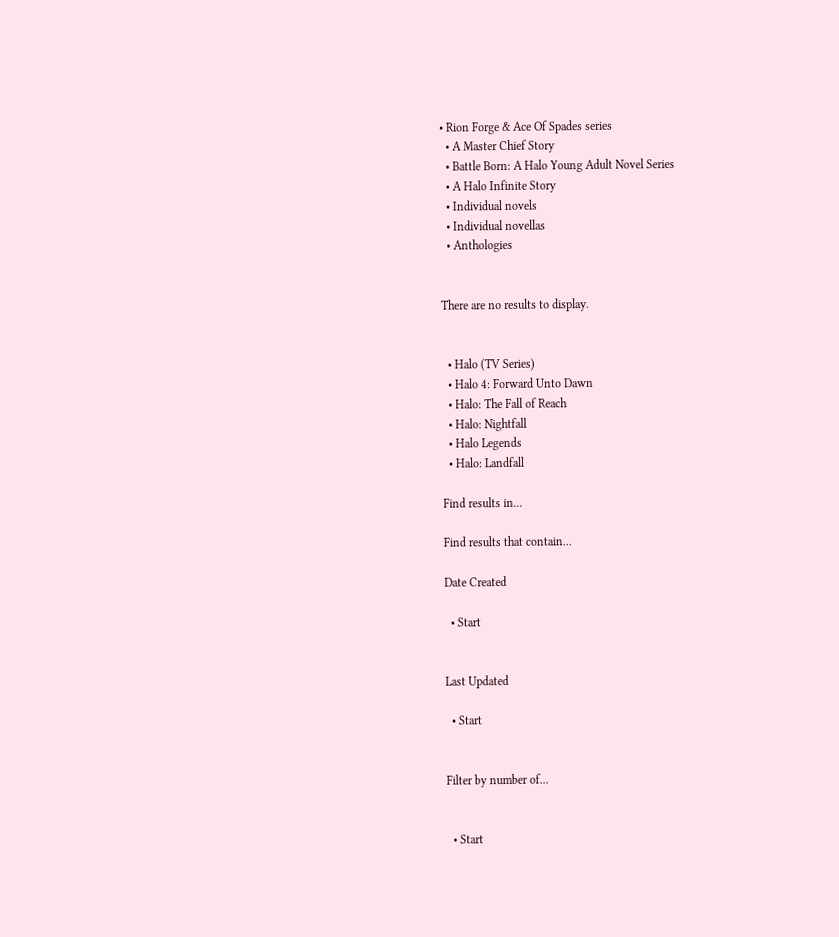• Rion Forge & Ace Of Spades series
  • A Master Chief Story
  • Battle Born: A Halo Young Adult Novel Series
  • A Halo Infinite Story
  • Individual novels
  • Individual novellas
  • Anthologies


There are no results to display.


  • Halo (TV Series)
  • Halo 4: Forward Unto Dawn
  • Halo: The Fall of Reach
  • Halo: Nightfall
  • Halo Legends
  • Halo: Landfall

Find results in...

Find results that contain...

Date Created

  • Start


Last Updated

  • Start


Filter by number of...


  • Start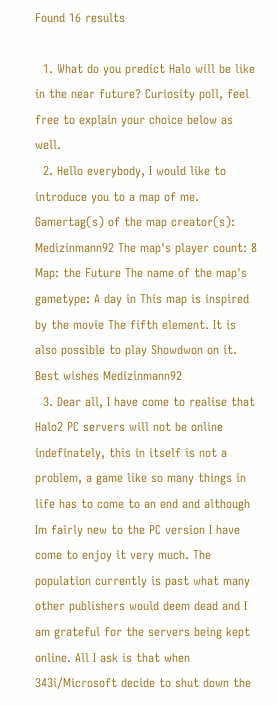Found 16 results

  1. What do you predict Halo will be like in the near future? Curiosity poll, feel free to explain your choice below as well.
  2. Hello everybody, I would like to introduce you to a map of me. Gamertag(s) of the map creator(s): Medizinmann92 The map's player count: 8 Map: the Future The name of the map's gametype: A day in This map is inspired by the movie The fifth element. It is also possible to play Showdwon on it. Best wishes Medizinmann92
  3. Dear all, I have come to realise that Halo2 PC servers will not be online indefinately, this in itself is not a problem, a game like so many things in life has to come to an end and although Im fairly new to the PC version I have come to enjoy it very much. The population currently is past what many other publishers would deem dead and I am grateful for the servers being kept online. All I ask is that when 343i/Microsoft decide to shut down the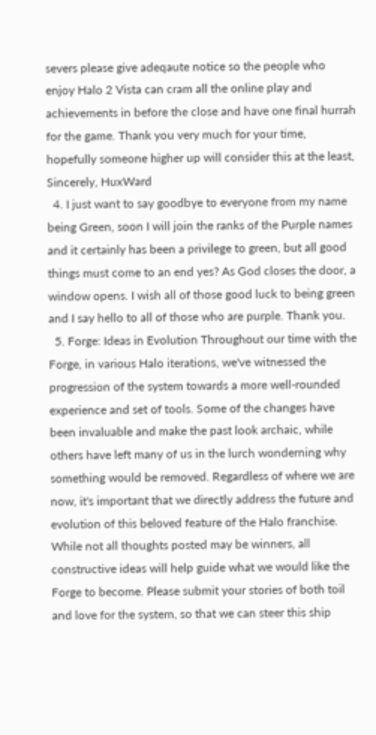severs please give adeqaute notice so the people who enjoy Halo 2 Vista can cram all the online play and achievements in before the close and have one final hurrah for the game. Thank you very much for your time, hopefully someone higher up will consider this at the least, Sincerely, HuxWard
  4. I just want to say goodbye to everyone from my name being Green, soon I will join the ranks of the Purple names and it certainly has been a privilege to green, but all good things must come to an end yes? As God closes the door, a window opens. I wish all of those good luck to being green and I say hello to all of those who are purple. Thank you.
  5. Forge: Ideas in Evolution Throughout our time with the Forge, in various Halo iterations, we've witnessed the progression of the system towards a more well-rounded experience and set of tools. Some of the changes have been invaluable and make the past look archaic, while others have left many of us in the lurch wonderning why something would be removed. Regardless of where we are now, it's important that we directly address the future and evolution of this beloved feature of the Halo franchise. While not all thoughts posted may be winners, all constructive ideas will help guide what we would like the Forge to become. Please submit your stories of both toil and love for the system, so that we can steer this ship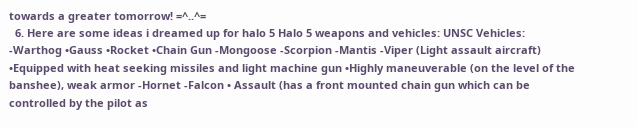towards a greater tomorrow! =^..^=
  6. Here are some ideas i dreamed up for halo 5 Halo 5 weapons and vehicles: UNSC Vehicles: -Warthog •Gauss •Rocket •Chain Gun -Mongoose -Scorpion -Mantis -Viper (Light assault aircraft) •Equipped with heat seeking missiles and light machine gun •Highly maneuverable (on the level of the banshee), weak armor -Hornet -Falcon • Assault (has a front mounted chain gun which can be controlled by the pilot as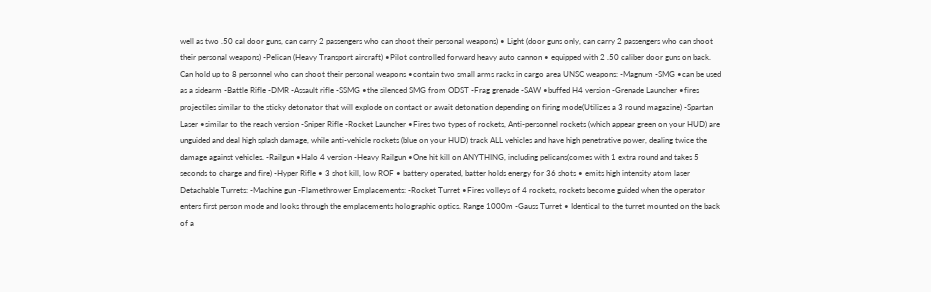well as two .50 cal door guns, can carry 2 passengers who can shoot their personal weapons) • Light (door guns only, can carry 2 passengers who can shoot their personal weapons) -Pelican (Heavy Transport aircraft) •Pilot controlled forward heavy auto cannon • equipped with 2 .50 caliber door guns on back. Can hold up to 8 personnel who can shoot their personal weapons •contain two small arms racks in cargo area UNSC weapons: -Magnum -SMG •can be used as a sidearm -Battle Rifle -DMR -Assault rifle -SSMG •the silenced SMG from ODST -Frag grenade -SAW •buffed H4 version -Grenade Launcher •fires projectiles similar to the sticky detonator that will explode on contact or await detonation depending on firing mode(Utilizes a 3 round magazine) -Spartan Laser •similar to the reach version -Sniper Rifle -Rocket Launcher •Fires two types of rockets, Anti-personnel rockets (which appear green on your HUD) are unguided and deal high splash damage, while anti-vehicle rockets (blue on your HUD) track ALL vehicles and have high penetrative power, dealing twice the damage against vehicles. -Railgun •Halo 4 version -Heavy Railgun •One hit kill on ANYTHING, including pelicans(comes with 1 extra round and takes 5 seconds to charge and fire) -Hyper Rifle • 3 shot kill, low ROF • battery operated, batter holds energy for 36 shots • emits high intensity atom laser Detachable Turrets: -Machine gun -Flamethrower Emplacements: -Rocket Turret •Fires volleys of 4 rockets, rockets become guided when the operator enters first person mode and looks through the emplacements holographic optics. Range 1000m -Gauss Turret • Identical to the turret mounted on the back of a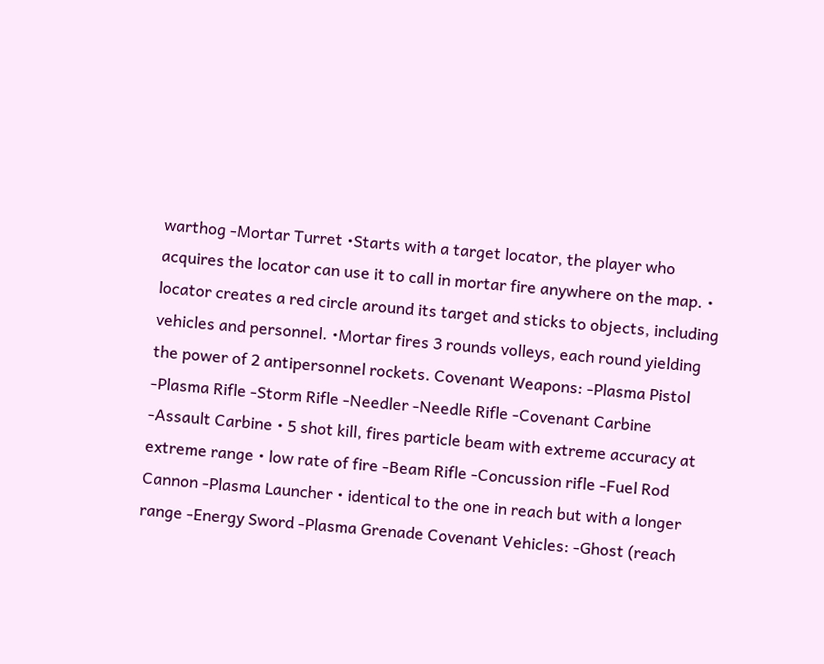warthog -Mortar Turret •Starts with a target locator, the player who acquires the locator can use it to call in mortar fire anywhere on the map. • locator creates a red circle around its target and sticks to objects, including vehicles and personnel. •Mortar fires 3 rounds volleys, each round yielding the power of 2 antipersonnel rockets. Covenant Weapons: -Plasma Pistol -Plasma Rifle -Storm Rifle -Needler -Needle Rifle -Covenant Carbine -Assault Carbine • 5 shot kill, fires particle beam with extreme accuracy at extreme range • low rate of fire -Beam Rifle -Concussion rifle -Fuel Rod Cannon -Plasma Launcher • identical to the one in reach but with a longer range -Energy Sword -Plasma Grenade Covenant Vehicles: -Ghost (reach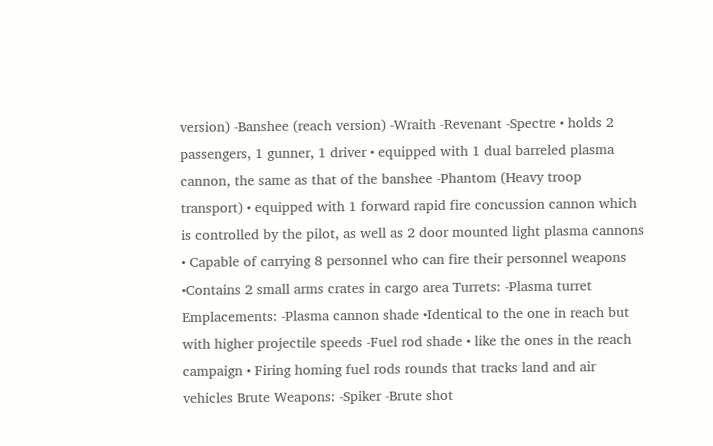version) -Banshee (reach version) -Wraith -Revenant -Spectre • holds 2 passengers, 1 gunner, 1 driver • equipped with 1 dual barreled plasma cannon, the same as that of the banshee -Phantom (Heavy troop transport) • equipped with 1 forward rapid fire concussion cannon which is controlled by the pilot, as well as 2 door mounted light plasma cannons • Capable of carrying 8 personnel who can fire their personnel weapons •Contains 2 small arms crates in cargo area Turrets: -Plasma turret Emplacements: -Plasma cannon shade •Identical to the one in reach but with higher projectile speeds -Fuel rod shade • like the ones in the reach campaign • Firing homing fuel rods rounds that tracks land and air vehicles Brute Weapons: -Spiker -Brute shot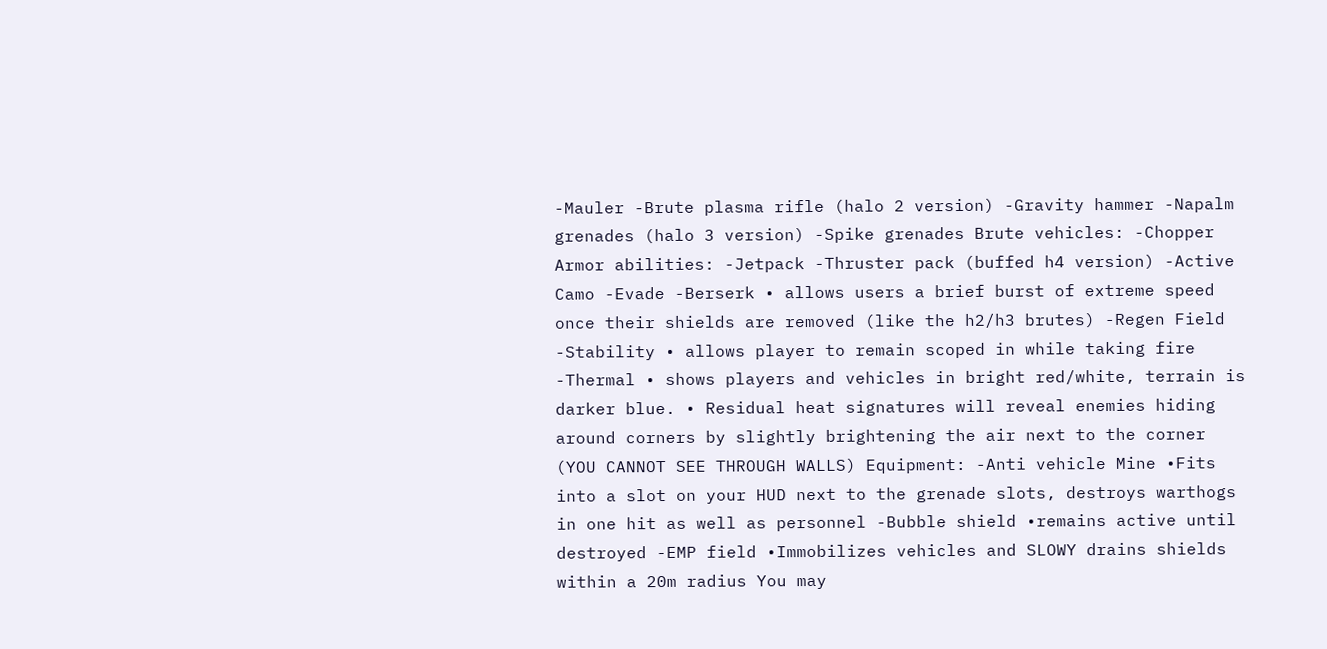-Mauler -Brute plasma rifle (halo 2 version) -Gravity hammer -Napalm grenades (halo 3 version) -Spike grenades Brute vehicles: -Chopper Armor abilities: -Jetpack -Thruster pack (buffed h4 version) -Active Camo -Evade -Berserk • allows users a brief burst of extreme speed once their shields are removed (like the h2/h3 brutes) -Regen Field -Stability • allows player to remain scoped in while taking fire -Thermal • shows players and vehicles in bright red/white, terrain is darker blue. • Residual heat signatures will reveal enemies hiding around corners by slightly brightening the air next to the corner (YOU CANNOT SEE THROUGH WALLS) Equipment: -Anti vehicle Mine •Fits into a slot on your HUD next to the grenade slots, destroys warthogs in one hit as well as personnel -Bubble shield •remains active until destroyed -EMP field •Immobilizes vehicles and SLOWY drains shields within a 20m radius You may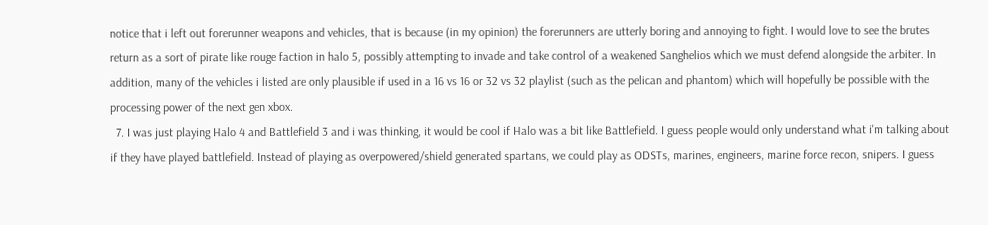notice that i left out forerunner weapons and vehicles, that is because (in my opinion) the forerunners are utterly boring and annoying to fight. I would love to see the brutes return as a sort of pirate like rouge faction in halo 5, possibly attempting to invade and take control of a weakened Sanghelios which we must defend alongside the arbiter. In addition, many of the vehicles i listed are only plausible if used in a 16 vs 16 or 32 vs 32 playlist (such as the pelican and phantom) which will hopefully be possible with the processing power of the next gen xbox.
  7. I was just playing Halo 4 and Battlefield 3 and i was thinking, it would be cool if Halo was a bit like Battlefield. I guess people would only understand what i'm talking about if they have played battlefield. Instead of playing as overpowered/shield generated spartans, we could play as ODSTs, marines, engineers, marine force recon, snipers. I guess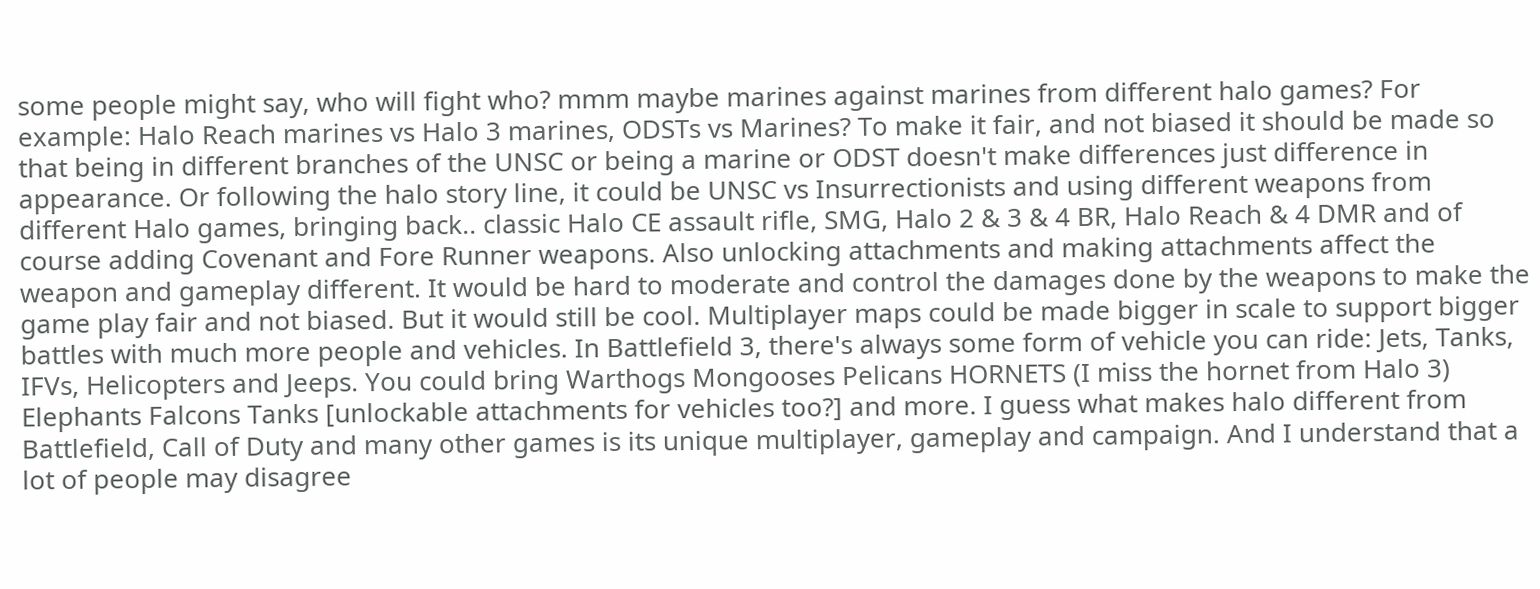some people might say, who will fight who? mmm maybe marines against marines from different halo games? For example: Halo Reach marines vs Halo 3 marines, ODSTs vs Marines? To make it fair, and not biased it should be made so that being in different branches of the UNSC or being a marine or ODST doesn't make differences just difference in appearance. Or following the halo story line, it could be UNSC vs Insurrectionists and using different weapons from different Halo games, bringing back.. classic Halo CE assault rifle, SMG, Halo 2 & 3 & 4 BR, Halo Reach & 4 DMR and of course adding Covenant and Fore Runner weapons. Also unlocking attachments and making attachments affect the weapon and gameplay different. It would be hard to moderate and control the damages done by the weapons to make the game play fair and not biased. But it would still be cool. Multiplayer maps could be made bigger in scale to support bigger battles with much more people and vehicles. In Battlefield 3, there's always some form of vehicle you can ride: Jets, Tanks, IFVs, Helicopters and Jeeps. You could bring Warthogs Mongooses Pelicans HORNETS (I miss the hornet from Halo 3) Elephants Falcons Tanks [unlockable attachments for vehicles too?] and more. I guess what makes halo different from Battlefield, Call of Duty and many other games is its unique multiplayer, gameplay and campaign. And I understand that a lot of people may disagree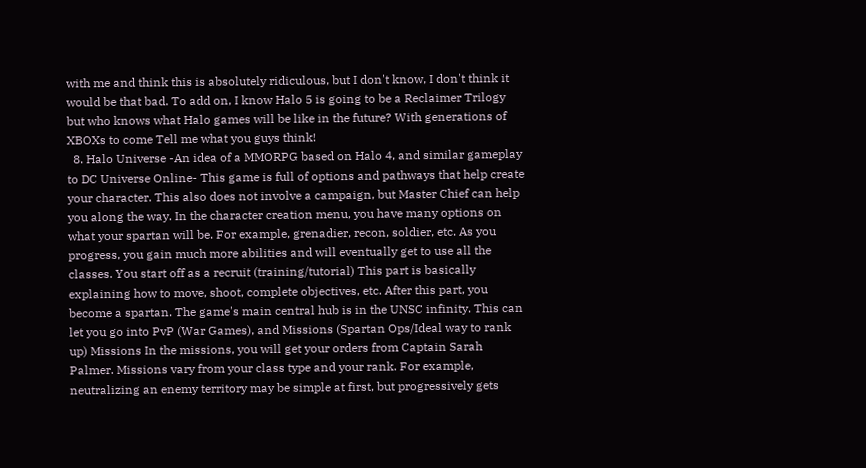with me and think this is absolutely ridiculous, but I don't know, I don't think it would be that bad. To add on, I know Halo 5 is going to be a Reclaimer Trilogy but who knows what Halo games will be like in the future? With generations of XBOXs to come Tell me what you guys think!
  8. Halo Universe -An idea of a MMORPG based on Halo 4, and similar gameplay to DC Universe Online- This game is full of options and pathways that help create your character. This also does not involve a campaign, but Master Chief can help you along the way. In the character creation menu, you have many options on what your spartan will be. For example, grenadier, recon, soldier, etc. As you progress, you gain much more abilities and will eventually get to use all the classes. You start off as a recruit (training/tutorial) This part is basically explaining how to move, shoot, complete objectives, etc. After this part, you become a spartan. The game's main central hub is in the UNSC infinity. This can let you go into PvP (War Games), and Missions (Spartan Ops/Ideal way to rank up) Missions In the missions, you will get your orders from Captain Sarah Palmer. Missions vary from your class type and your rank. For example, neutralizing an enemy territory may be simple at first, but progressively gets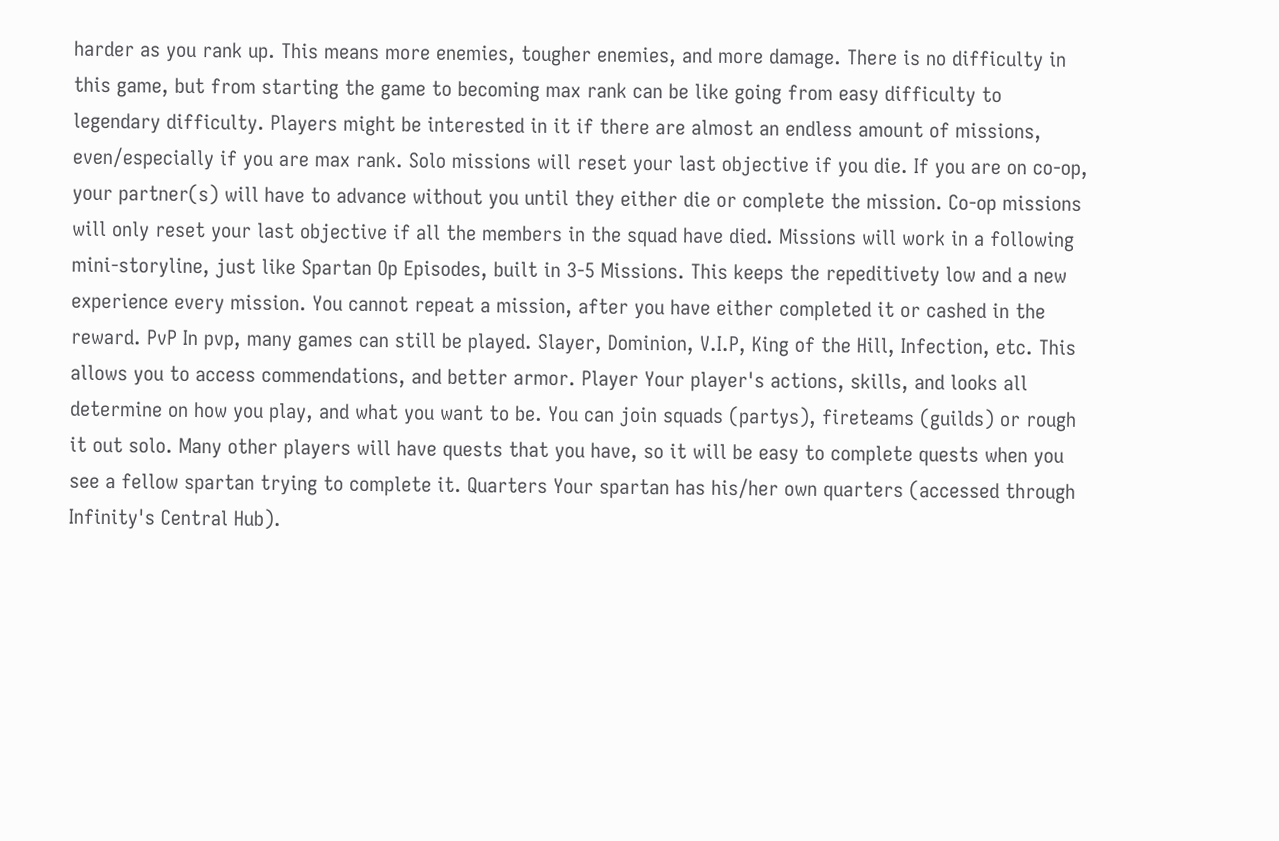harder as you rank up. This means more enemies, tougher enemies, and more damage. There is no difficulty in this game, but from starting the game to becoming max rank can be like going from easy difficulty to legendary difficulty. Players might be interested in it if there are almost an endless amount of missions, even/especially if you are max rank. Solo missions will reset your last objective if you die. If you are on co-op, your partner(s) will have to advance without you until they either die or complete the mission. Co-op missions will only reset your last objective if all the members in the squad have died. Missions will work in a following mini-storyline, just like Spartan Op Episodes, built in 3-5 Missions. This keeps the repeditivety low and a new experience every mission. You cannot repeat a mission, after you have either completed it or cashed in the reward. PvP In pvp, many games can still be played. Slayer, Dominion, V.I.P, King of the Hill, Infection, etc. This allows you to access commendations, and better armor. Player Your player's actions, skills, and looks all determine on how you play, and what you want to be. You can join squads (partys), fireteams (guilds) or rough it out solo. Many other players will have quests that you have, so it will be easy to complete quests when you see a fellow spartan trying to complete it. Quarters Your spartan has his/her own quarters (accessed through Infinity's Central Hub).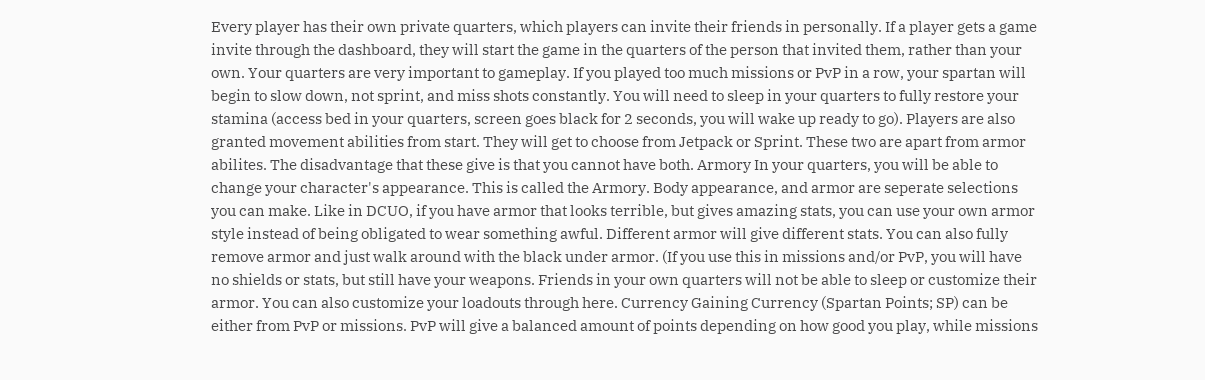Every player has their own private quarters, which players can invite their friends in personally. If a player gets a game invite through the dashboard, they will start the game in the quarters of the person that invited them, rather than your own. Your quarters are very important to gameplay. If you played too much missions or PvP in a row, your spartan will begin to slow down, not sprint, and miss shots constantly. You will need to sleep in your quarters to fully restore your stamina (access bed in your quarters, screen goes black for 2 seconds, you will wake up ready to go). Players are also granted movement abilities from start. They will get to choose from Jetpack or Sprint. These two are apart from armor abilites. The disadvantage that these give is that you cannot have both. Armory In your quarters, you will be able to change your character's appearance. This is called the Armory. Body appearance, and armor are seperate selections you can make. Like in DCUO, if you have armor that looks terrible, but gives amazing stats, you can use your own armor style instead of being obligated to wear something awful. Different armor will give different stats. You can also fully remove armor and just walk around with the black under armor. (If you use this in missions and/or PvP, you will have no shields or stats, but still have your weapons. Friends in your own quarters will not be able to sleep or customize their armor. You can also customize your loadouts through here. Currency Gaining Currency (Spartan Points; SP) can be either from PvP or missions. PvP will give a balanced amount of points depending on how good you play, while missions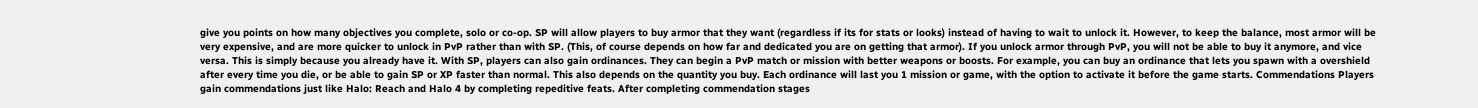give you points on how many objectives you complete, solo or co-op. SP will allow players to buy armor that they want (regardless if its for stats or looks) instead of having to wait to unlock it. However, to keep the balance, most armor will be very expensive, and are more quicker to unlock in PvP rather than with SP. (This, of course depends on how far and dedicated you are on getting that armor). If you unlock armor through PvP, you will not be able to buy it anymore, and vice versa. This is simply because you already have it. With SP, players can also gain ordinances. They can begin a PvP match or mission with better weapons or boosts. For example, you can buy an ordinance that lets you spawn with a overshield after every time you die, or be able to gain SP or XP faster than normal. This also depends on the quantity you buy. Each ordinance will last you 1 mission or game, with the option to activate it before the game starts. Commendations Players gain commendations just like Halo: Reach and Halo 4 by completing repeditive feats. After completing commendation stages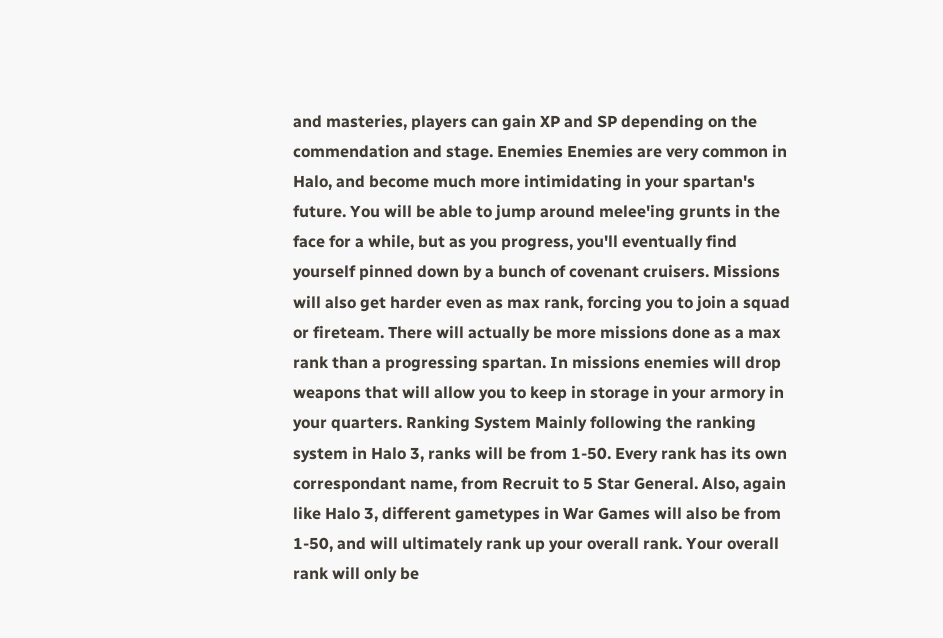and masteries, players can gain XP and SP depending on the commendation and stage. Enemies Enemies are very common in Halo, and become much more intimidating in your spartan's future. You will be able to jump around melee'ing grunts in the face for a while, but as you progress, you'll eventually find yourself pinned down by a bunch of covenant cruisers. Missions will also get harder even as max rank, forcing you to join a squad or fireteam. There will actually be more missions done as a max rank than a progressing spartan. In missions enemies will drop weapons that will allow you to keep in storage in your armory in your quarters. Ranking System Mainly following the ranking system in Halo 3, ranks will be from 1-50. Every rank has its own correspondant name, from Recruit to 5 Star General. Also, again like Halo 3, different gametypes in War Games will also be from 1-50, and will ultimately rank up your overall rank. Your overall rank will only be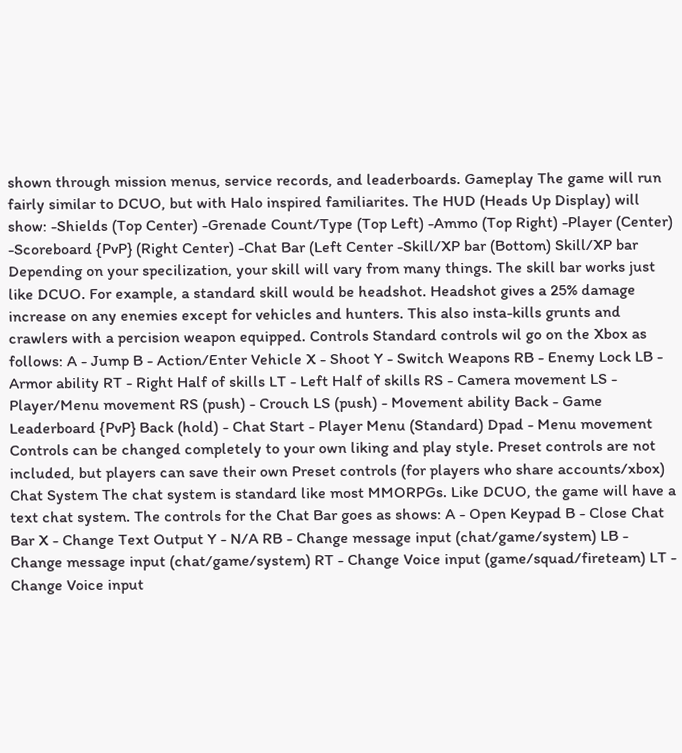shown through mission menus, service records, and leaderboards. Gameplay The game will run fairly similar to DCUO, but with Halo inspired familiarites. The HUD (Heads Up Display) will show: -Shields (Top Center) -Grenade Count/Type (Top Left) -Ammo (Top Right) -Player (Center) -Scoreboard {PvP} (Right Center) -Chat Bar (Left Center -Skill/XP bar (Bottom) Skill/XP bar Depending on your specilization, your skill will vary from many things. The skill bar works just like DCUO. For example, a standard skill would be headshot. Headshot gives a 25% damage increase on any enemies except for vehicles and hunters. This also insta-kills grunts and crawlers with a percision weapon equipped. Controls Standard controls wil go on the Xbox as follows: A - Jump B - Action/Enter Vehicle X - Shoot Y - Switch Weapons RB - Enemy Lock LB - Armor ability RT - Right Half of skills LT - Left Half of skills RS - Camera movement LS - Player/Menu movement RS (push) - Crouch LS (push) - Movement ability Back - Game Leaderboard {PvP} Back (hold) - Chat Start - Player Menu (Standard) Dpad - Menu movement Controls can be changed completely to your own liking and play style. Preset controls are not included, but players can save their own Preset controls (for players who share accounts/xbox) Chat System The chat system is standard like most MMORPGs. Like DCUO, the game will have a text chat system. The controls for the Chat Bar goes as shows: A - Open Keypad B - Close Chat Bar X - Change Text Output Y - N/A RB - Change message input (chat/game/system) LB - Change message input (chat/game/system) RT - Change Voice input (game/squad/fireteam) LT - Change Voice input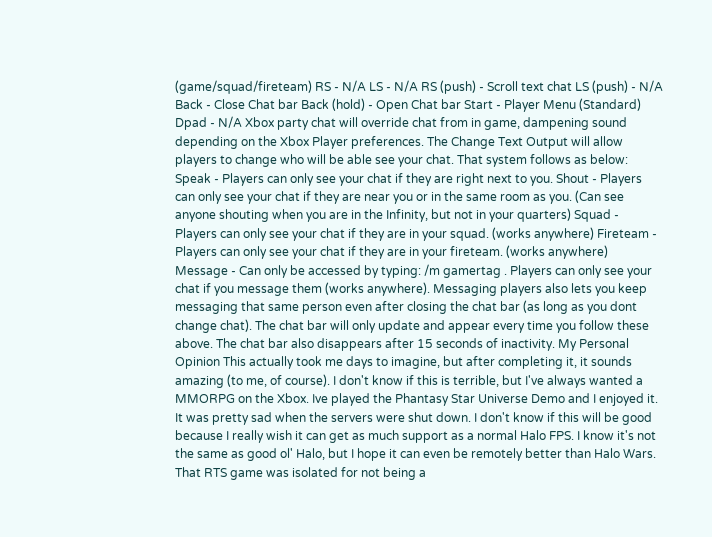(game/squad/fireteam) RS - N/A LS - N/A RS (push) - Scroll text chat LS (push) - N/A Back - Close Chat bar Back (hold) - Open Chat bar Start - Player Menu (Standard) Dpad - N/A Xbox party chat will override chat from in game, dampening sound depending on the Xbox Player preferences. The Change Text Output will allow players to change who will be able see your chat. That system follows as below: Speak - Players can only see your chat if they are right next to you. Shout - Players can only see your chat if they are near you or in the same room as you. (Can see anyone shouting when you are in the Infinity, but not in your quarters) Squad - Players can only see your chat if they are in your squad. (works anywhere) Fireteam - Players can only see your chat if they are in your fireteam. (works anywhere) Message - Can only be accessed by typing: /m gamertag . Players can only see your chat if you message them (works anywhere). Messaging players also lets you keep messaging that same person even after closing the chat bar (as long as you dont change chat). The chat bar will only update and appear every time you follow these above. The chat bar also disappears after 15 seconds of inactivity. My Personal Opinion This actually took me days to imagine, but after completing it, it sounds amazing (to me, of course). I don't know if this is terrible, but I've always wanted a MMORPG on the Xbox. Ive played the Phantasy Star Universe Demo and I enjoyed it. It was pretty sad when the servers were shut down. I don't know if this will be good because I really wish it can get as much support as a normal Halo FPS. I know it's not the same as good ol' Halo, but I hope it can even be remotely better than Halo Wars. That RTS game was isolated for not being a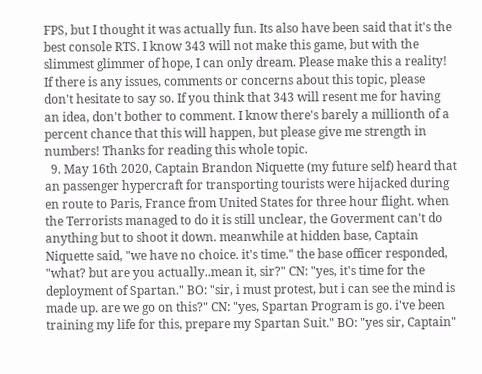FPS, but I thought it was actually fun. Its also have been said that it's the best console RTS. I know 343 will not make this game, but with the slimmest glimmer of hope, I can only dream. Please make this a reality! If there is any issues, comments or concerns about this topic, please don't hesitate to say so. If you think that 343 will resent me for having an idea, don't bother to comment. I know there's barely a millionth of a percent chance that this will happen, but please give me strength in numbers! Thanks for reading this whole topic.
  9. May 16th 2020, Captain Brandon Niquette (my future self) heard that an passenger hypercraft for transporting tourists were hijacked during en route to Paris, France from United States for three hour flight. when the Terrorists managed to do it is still unclear, the Goverment can't do anything but to shoot it down. meanwhile at hidden base, Captain Niquette said, "we have no choice. it's time." the base officer responded, "what? but are you actually..mean it, sir?" CN: "yes, it's time for the deployment of Spartan." BO: "sir, i must protest, but i can see the mind is made up. are we go on this?" CN: "yes, Spartan Program is go. i've been training my life for this, prepare my Spartan Suit." BO: "yes sir, Captain"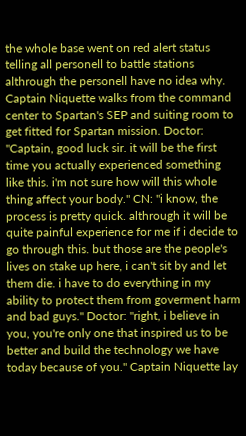the whole base went on red alert status telling all personell to battle stations althrough the personell have no idea why. Captain Niquette walks from the command center to Spartan's SEP and suiting room to get fitted for Spartan mission. Doctor: "Captain, good luck sir. it will be the first time you actually experienced something like this. i'm not sure how will this whole thing affect your body." CN: "i know, the process is pretty quick. althrough it will be quite painful experience for me if i decide to go through this. but those are the people's lives on stake up here, i can't sit by and let them die. i have to do everything in my ability to protect them from goverment harm and bad guys." Doctor: "right, i believe in you, you're only one that inspired us to be better and build the technology we have today because of you." Captain Niquette lay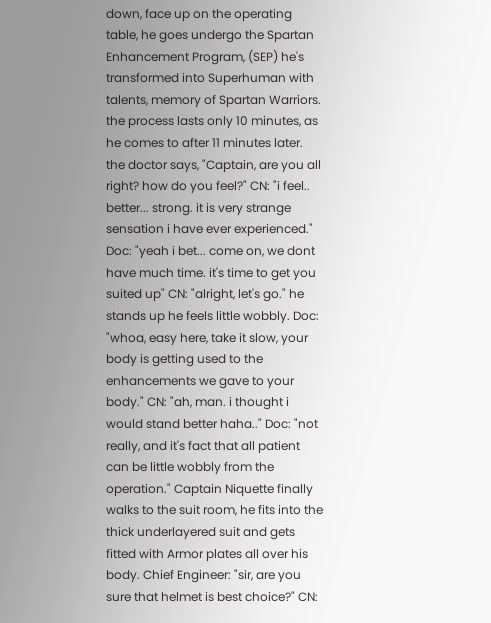down, face up on the operating table, he goes undergo the Spartan Enhancement Program, (SEP) he's transformed into Superhuman with talents, memory of Spartan Warriors. the process lasts only 10 minutes, as he comes to after 11 minutes later. the doctor says, "Captain, are you all right? how do you feel?" CN: "i feel.. better... strong. it is very strange sensation i have ever experienced." Doc: "yeah i bet... come on, we dont have much time. it's time to get you suited up" CN: "alright, let's go." he stands up he feels little wobbly. Doc: "whoa, easy here, take it slow, your body is getting used to the enhancements we gave to your body." CN: "ah, man. i thought i would stand better haha.." Doc: "not really, and it's fact that all patient can be little wobbly from the operation." Captain Niquette finally walks to the suit room, he fits into the thick underlayered suit and gets fitted with Armor plates all over his body. Chief Engineer: "sir, are you sure that helmet is best choice?" CN: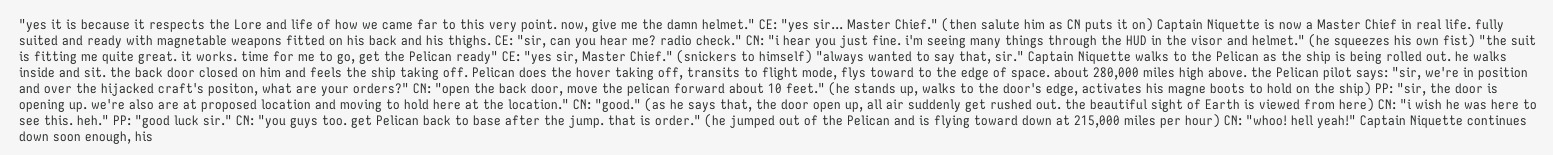"yes it is because it respects the Lore and life of how we came far to this very point. now, give me the damn helmet." CE: "yes sir... Master Chief." (then salute him as CN puts it on) Captain Niquette is now a Master Chief in real life. fully suited and ready with magnetable weapons fitted on his back and his thighs. CE: "sir, can you hear me? radio check." CN: "i hear you just fine. i'm seeing many things through the HUD in the visor and helmet." (he squeezes his own fist) "the suit is fitting me quite great. it works. time for me to go, get the Pelican ready" CE: "yes sir, Master Chief." (snickers to himself) "always wanted to say that, sir." Captain Niquette walks to the Pelican as the ship is being rolled out. he walks inside and sit. the back door closed on him and feels the ship taking off. Pelican does the hover taking off, transits to flight mode, flys toward to the edge of space. about 280,000 miles high above. the Pelican pilot says: "sir, we're in position and over the hijacked craft's positon, what are your orders?" CN: "open the back door, move the pelican forward about 10 feet." (he stands up, walks to the door's edge, activates his magne boots to hold on the ship) PP: "sir, the door is opening up. we're also are at proposed location and moving to hold here at the location." CN: "good." (as he says that, the door open up, all air suddenly get rushed out. the beautiful sight of Earth is viewed from here) CN: "i wish he was here to see this. heh." PP: "good luck sir." CN: "you guys too. get Pelican back to base after the jump. that is order." (he jumped out of the Pelican and is flying toward down at 215,000 miles per hour) CN: "whoo! hell yeah!" Captain Niquette continues down soon enough, his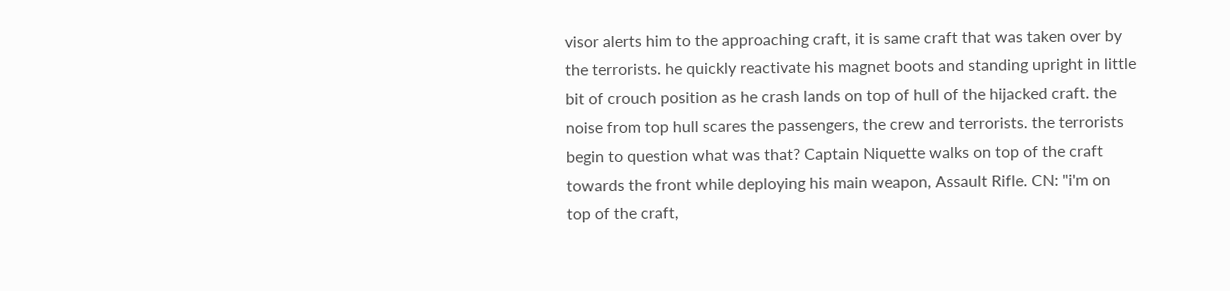visor alerts him to the approaching craft, it is same craft that was taken over by the terrorists. he quickly reactivate his magnet boots and standing upright in little bit of crouch position as he crash lands on top of hull of the hijacked craft. the noise from top hull scares the passengers, the crew and terrorists. the terrorists begin to question what was that? Captain Niquette walks on top of the craft towards the front while deploying his main weapon, Assault Rifle. CN: "i'm on top of the craft,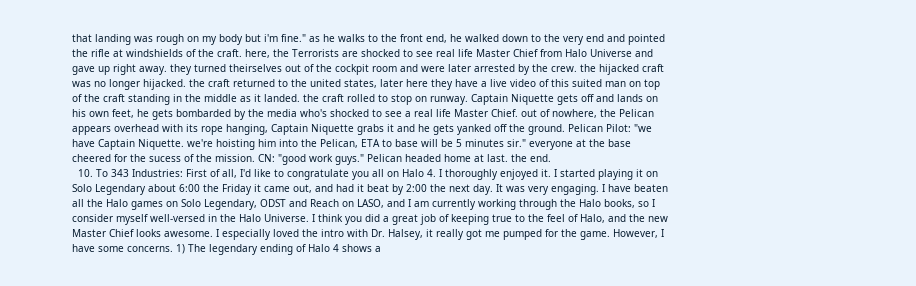that landing was rough on my body but i'm fine." as he walks to the front end, he walked down to the very end and pointed the rifle at windshields of the craft. here, the Terrorists are shocked to see real life Master Chief from Halo Universe and gave up right away. they turned theirselves out of the cockpit room and were later arrested by the crew. the hijacked craft was no longer hijacked. the craft returned to the united states, later here they have a live video of this suited man on top of the craft standing in the middle as it landed. the craft rolled to stop on runway. Captain Niquette gets off and lands on his own feet, he gets bombarded by the media who's shocked to see a real life Master Chief. out of nowhere, the Pelican appears overhead with its rope hanging, Captain Niquette grabs it and he gets yanked off the ground. Pelican Pilot: "we have Captain Niquette. we're hoisting him into the Pelican, ETA to base will be 5 minutes sir." everyone at the base cheered for the sucess of the mission. CN: "good work guys." Pelican headed home at last. the end.
  10. To 343 Industries: First of all, I'd like to congratulate you all on Halo 4. I thoroughly enjoyed it. I started playing it on Solo Legendary about 6:00 the Friday it came out, and had it beat by 2:00 the next day. It was very engaging. I have beaten all the Halo games on Solo Legendary, ODST and Reach on LASO, and I am currently working through the Halo books, so I consider myself well-versed in the Halo Universe. I think you did a great job of keeping true to the feel of Halo, and the new Master Chief looks awesome. I especially loved the intro with Dr. Halsey, it really got me pumped for the game. However, I have some concerns. 1) The legendary ending of Halo 4 shows a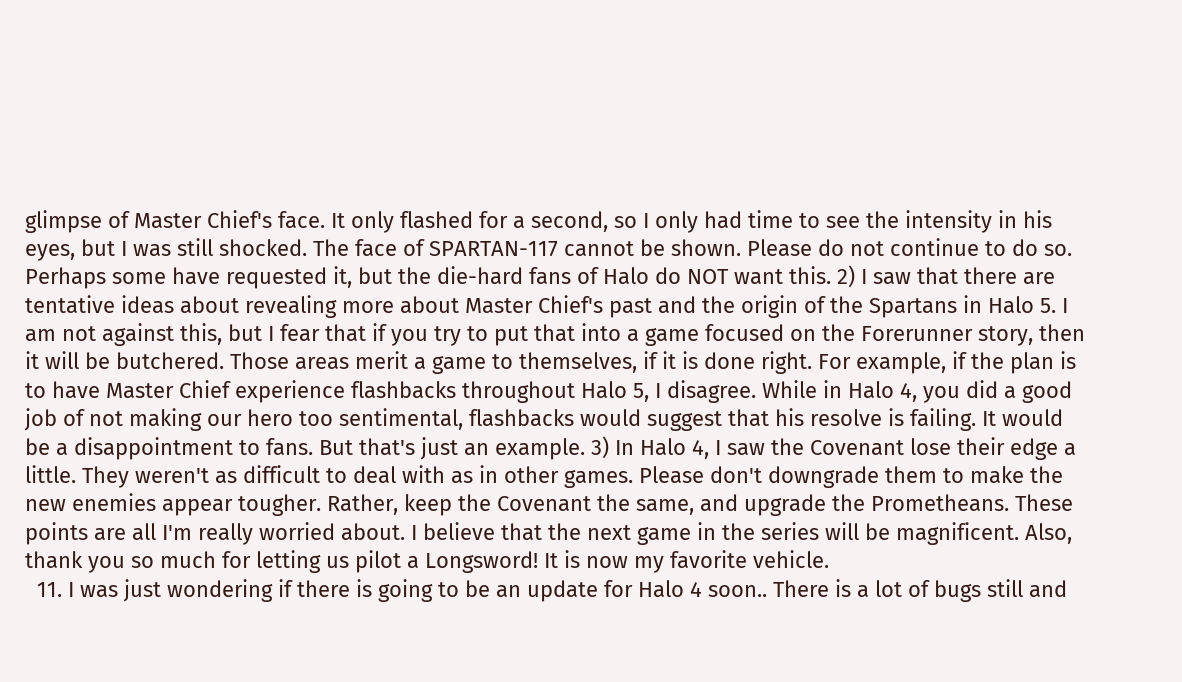glimpse of Master Chief's face. It only flashed for a second, so I only had time to see the intensity in his eyes, but I was still shocked. The face of SPARTAN-117 cannot be shown. Please do not continue to do so. Perhaps some have requested it, but the die-hard fans of Halo do NOT want this. 2) I saw that there are tentative ideas about revealing more about Master Chief's past and the origin of the Spartans in Halo 5. I am not against this, but I fear that if you try to put that into a game focused on the Forerunner story, then it will be butchered. Those areas merit a game to themselves, if it is done right. For example, if the plan is to have Master Chief experience flashbacks throughout Halo 5, I disagree. While in Halo 4, you did a good job of not making our hero too sentimental, flashbacks would suggest that his resolve is failing. It would be a disappointment to fans. But that's just an example. 3) In Halo 4, I saw the Covenant lose their edge a little. They weren't as difficult to deal with as in other games. Please don't downgrade them to make the new enemies appear tougher. Rather, keep the Covenant the same, and upgrade the Prometheans. These points are all I'm really worried about. I believe that the next game in the series will be magnificent. Also, thank you so much for letting us pilot a Longsword! It is now my favorite vehicle.
  11. I was just wondering if there is going to be an update for Halo 4 soon.. There is a lot of bugs still and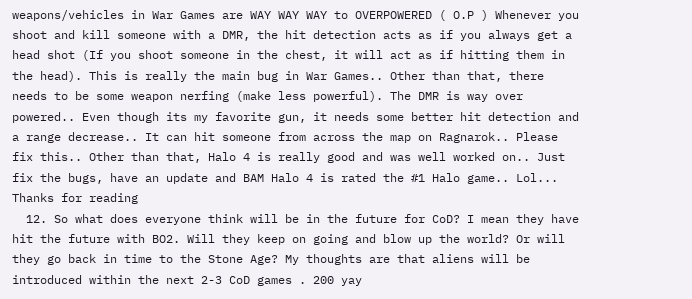weapons/vehicles in War Games are WAY WAY WAY to OVERPOWERED ( O.P ) Whenever you shoot and kill someone with a DMR, the hit detection acts as if you always get a head shot (If you shoot someone in the chest, it will act as if hitting them in the head). This is really the main bug in War Games.. Other than that, there needs to be some weapon nerfing (make less powerful). The DMR is way over powered.. Even though its my favorite gun, it needs some better hit detection and a range decrease.. It can hit someone from across the map on Ragnarok.. Please fix this.. Other than that, Halo 4 is really good and was well worked on.. Just fix the bugs, have an update and BAM Halo 4 is rated the #1 Halo game.. Lol... Thanks for reading
  12. So what does everyone think will be in the future for CoD? I mean they have hit the future with BO2. Will they keep on going and blow up the world? Or will they go back in time to the Stone Age? My thoughts are that aliens will be introduced within the next 2-3 CoD games . 200 yay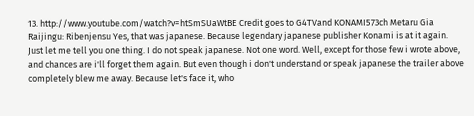13. http://www.youtube.com/watch?v=htSmSUaWtBE Credit goes to G4TVand KONAMI573ch Metaru Gia Raijingu: Ribenjensu Yes, that was japanese. Because legendary japanese publisher Konami is at it again. Just let me tell you one thing. I do not speak japanese. Not one word. Well, except for those few i wrote above, and chances are i'll forget them again. But even though i don't understand or speak japanese the trailer above completely blew me away. Because let's face it, who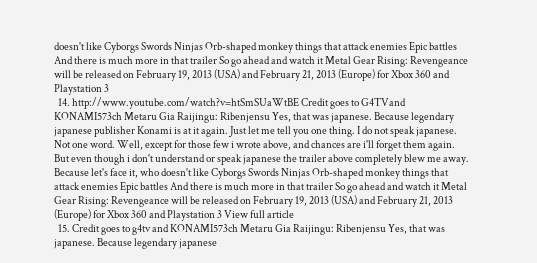doesn't like Cyborgs Swords Ninjas Orb-shaped monkey things that attack enemies Epic battles And there is much more in that trailer So go ahead and watch it Metal Gear Rising: Revengeance will be released on February 19, 2013 (USA) and February 21, 2013 (Europe) for Xbox 360 and Playstation 3
  14. http://www.youtube.com/watch?v=htSmSUaWtBE Credit goes to G4TVand KONAMI573ch Metaru Gia Raijingu: Ribenjensu Yes, that was japanese. Because legendary japanese publisher Konami is at it again. Just let me tell you one thing. I do not speak japanese. Not one word. Well, except for those few i wrote above, and chances are i'll forget them again. But even though i don't understand or speak japanese the trailer above completely blew me away. Because let's face it, who doesn't like Cyborgs Swords Ninjas Orb-shaped monkey things that attack enemies Epic battles And there is much more in that trailer So go ahead and watch it Metal Gear Rising: Revengeance will be released on February 19, 2013 (USA) and February 21, 2013 (Europe) for Xbox 360 and Playstation 3 View full article
  15. Credit goes to g4tv and KONAMI573ch Metaru Gia Raijingu: Ribenjensu Yes, that was japanese. Because legendary japanese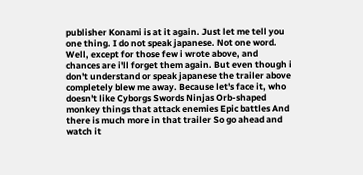publisher Konami is at it again. Just let me tell you one thing. I do not speak japanese. Not one word. Well, except for those few i wrote above, and chances are i'll forget them again. But even though i don't understand or speak japanese the trailer above completely blew me away. Because let's face it, who doesn't like Cyborgs Swords Ninjas Orb-shaped monkey things that attack enemies Epic battles And there is much more in that trailer So go ahead and watch it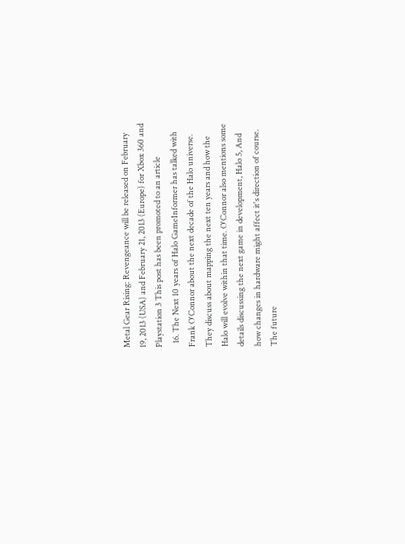Metal Gear Rising: Revengeance will be released on February 19, 2013 (USA) and February 21, 2013 (Europe) for Xbox 360 and Playstation 3 This post has been promoted to an article
  16. The Next 10 years of Halo GameInformer has talked with Frank O'Connor about the next decade of the Halo universe. They discuss about mapping the next ten years and how the Halo will evolve within that time. O'Connor also mentions some details discussing the next game in development, Halo 5, And how changes in hardware might affect it's direction of course. The future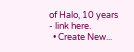of Halo, 10 years - link here.
  • Create New...